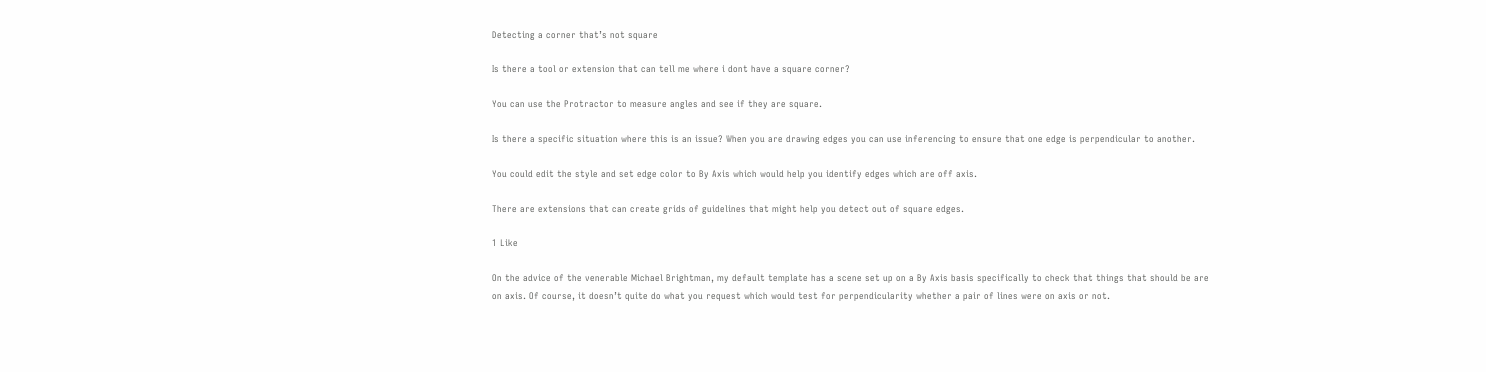Detecting a corner that’s not square

Is there a tool or extension that can tell me where i dont have a square corner?

You can use the Protractor to measure angles and see if they are square.

Is there a specific situation where this is an issue? When you are drawing edges you can use inferencing to ensure that one edge is perpendicular to another.

You could edit the style and set edge color to By Axis which would help you identify edges which are off axis.

There are extensions that can create grids of guidelines that might help you detect out of square edges.

1 Like

On the advice of the venerable Michael Brightman, my default template has a scene set up on a By Axis basis specifically to check that things that should be are on axis. Of course, it doesn’t quite do what you request which would test for perpendicularity whether a pair of lines were on axis or not.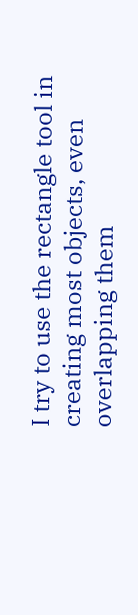I try to use the rectangle tool in creating most objects, even overlapping them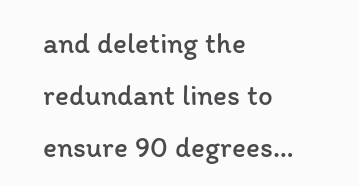and deleting the redundant lines to ensure 90 degrees…